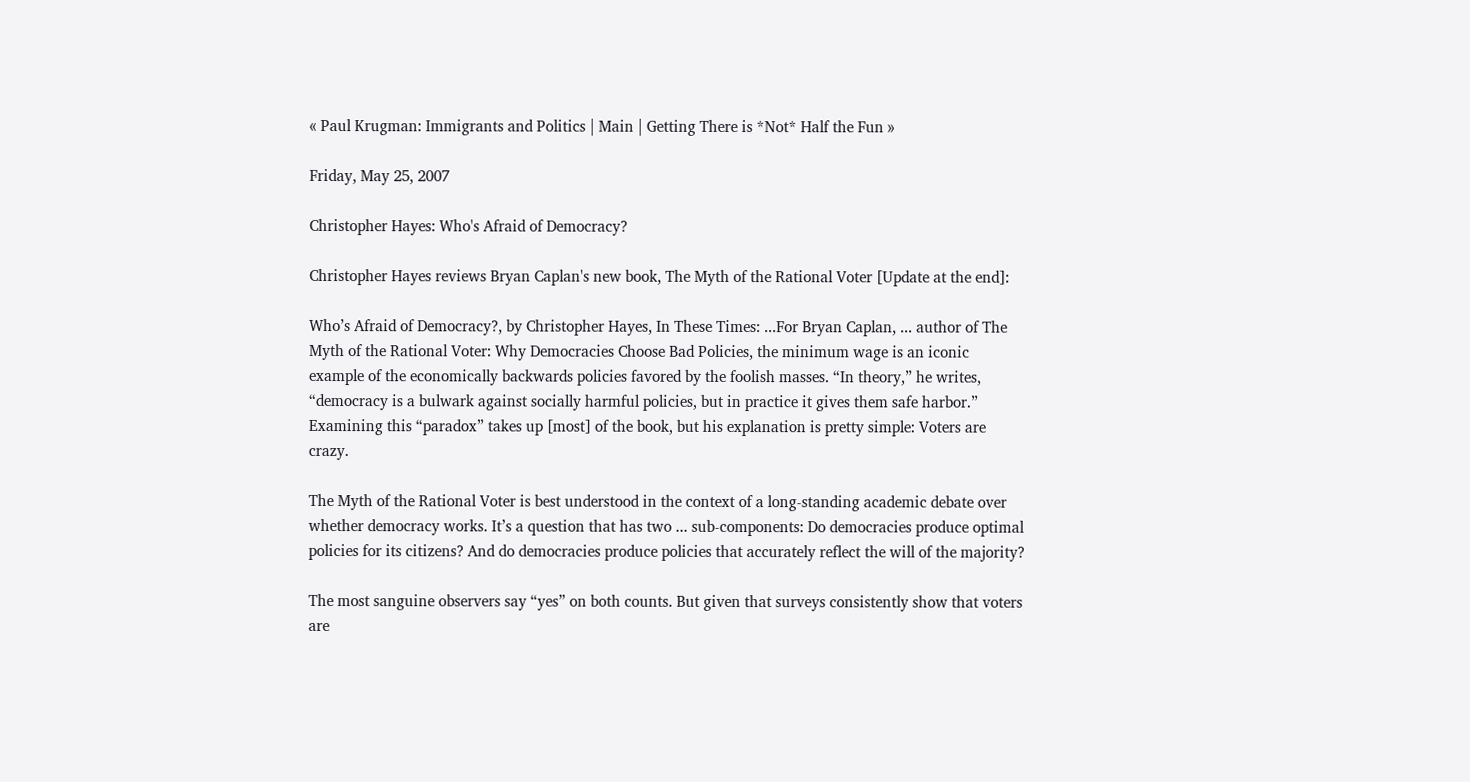« Paul Krugman: Immigrants and Politics | Main | Getting There is *Not* Half the Fun »

Friday, May 25, 2007

Christopher Hayes: Who's Afraid of Democracy?

Christopher Hayes reviews Bryan Caplan's new book, The Myth of the Rational Voter [Update at the end]:

Who’s Afraid of Democracy?, by Christopher Hayes, In These Times: ...For Bryan Caplan, ... author of The Myth of the Rational Voter: Why Democracies Choose Bad Policies, the minimum wage is an iconic example of the economically backwards policies favored by the foolish masses. “In theory,” he writes, “democracy is a bulwark against socially harmful policies, but in practice it gives them safe harbor.” Examining this “paradox” takes up [most] of the book, but his explanation is pretty simple: Voters are crazy.

The Myth of the Rational Voter is best understood in the context of a long-standing academic debate over whether democracy works. It’s a question that has two ... sub-components: Do democracies produce optimal policies for its citizens? And do democracies produce policies that accurately reflect the will of the majority?

The most sanguine observers say “yes” on both counts. But given that surveys consistently show that voters are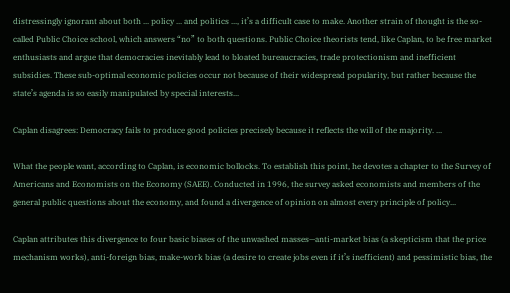distressingly ignorant about both ... policy ... and politics ..., it’s a difficult case to make. Another strain of thought is the so-called Public Choice school, which answers “no” to both questions. Public Choice theorists tend, like Caplan, to be free market enthusiasts and argue that democracies inevitably lead to bloated bureaucracies, trade protectionism and inefficient subsidies. These sub-optimal economic policies occur not because of their widespread popularity, but rather because the state’s agenda is so easily manipulated by special interests...

Caplan disagrees: Democracy fails to produce good policies precisely because it reflects the will of the majority. ...

What the people want, according to Caplan, is economic bollocks. To establish this point, he devotes a chapter to the Survey of Americans and Economists on the Economy (SAEE). Conducted in 1996, the survey asked economists and members of the general public questions about the economy, and found a divergence of opinion on almost every principle of policy...

Caplan attributes this divergence to four basic biases of the unwashed masses—anti-market bias (a skepticism that the price mechanism works), anti-foreign bias, make-work bias (a desire to create jobs even if it’s inefficient) and pessimistic bias, the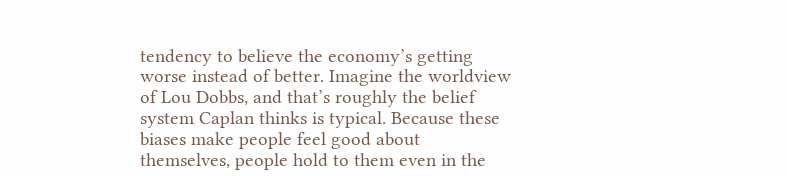tendency to believe the economy’s getting worse instead of better. Imagine the worldview of Lou Dobbs, and that’s roughly the belief system Caplan thinks is typical. Because these biases make people feel good about themselves, people hold to them even in the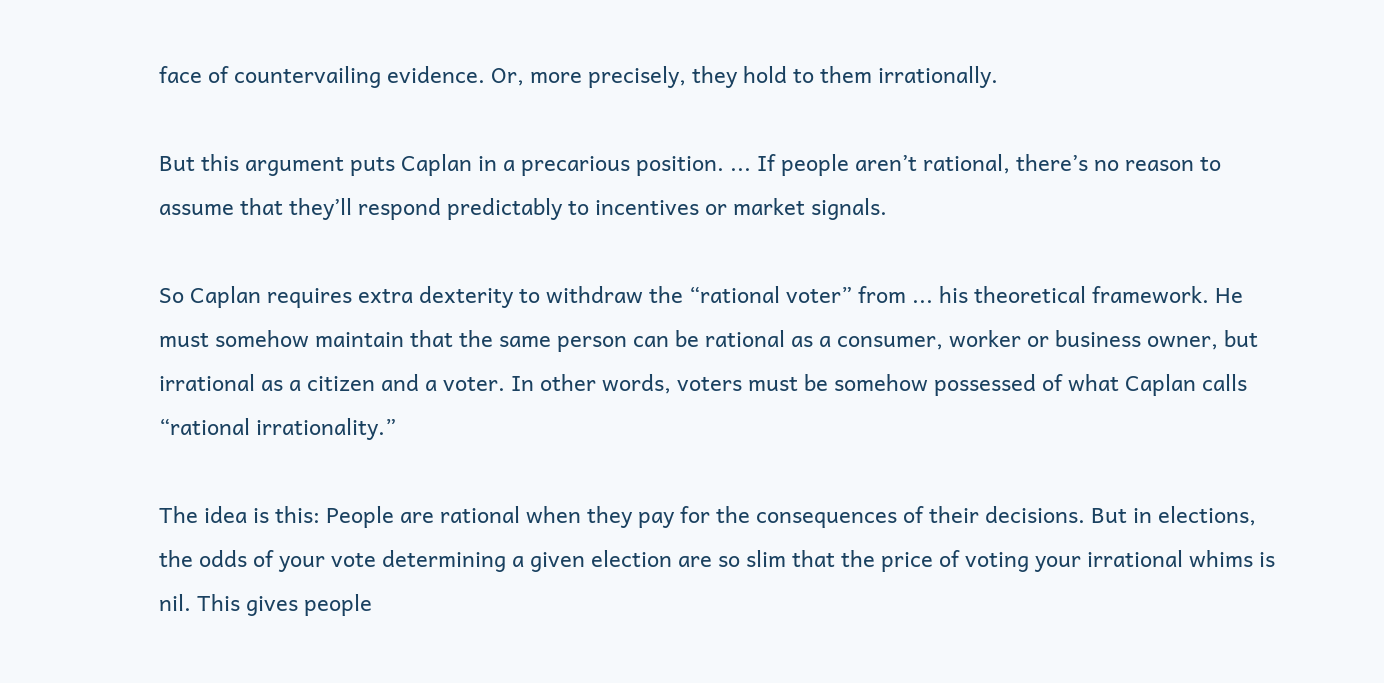face of countervailing evidence. Or, more precisely, they hold to them irrationally.

But this argument puts Caplan in a precarious position. ... If people aren’t rational, there’s no reason to assume that they’ll respond predictably to incentives or market signals.

So Caplan requires extra dexterity to withdraw the “rational voter” from ... his theoretical framework. He must somehow maintain that the same person can be rational as a consumer, worker or business owner, but irrational as a citizen and a voter. In other words, voters must be somehow possessed of what Caplan calls “rational irrationality.”

The idea is this: People are rational when they pay for the consequences of their decisions. But in elections, the odds of your vote determining a given election are so slim that the price of voting your irrational whims is nil. This gives people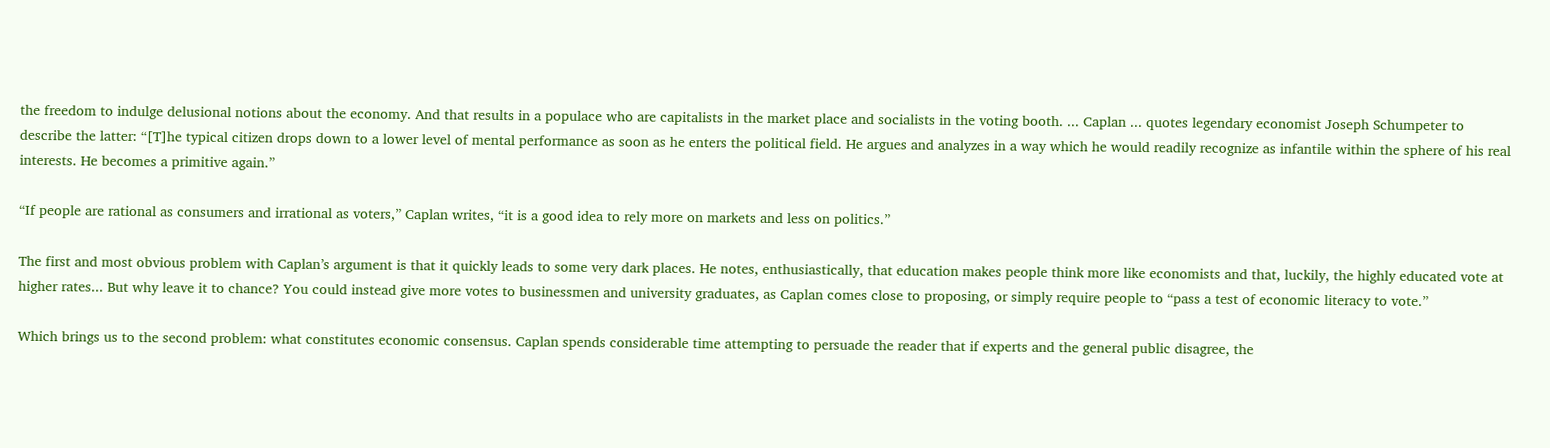the freedom to indulge delusional notions about the economy. And that results in a populace who are capitalists in the market place and socialists in the voting booth. ... Caplan ... quotes legendary economist Joseph Schumpeter to describe the latter: “[T]he typical citizen drops down to a lower level of mental performance as soon as he enters the political field. He argues and analyzes in a way which he would readily recognize as infantile within the sphere of his real interests. He becomes a primitive again.”

“If people are rational as consumers and irrational as voters,” Caplan writes, “it is a good idea to rely more on markets and less on politics.”

The first and most obvious problem with Caplan’s argument is that it quickly leads to some very dark places. He notes, enthusiastically, that education makes people think more like economists and that, luckily, the highly educated vote at higher rates... But why leave it to chance? You could instead give more votes to businessmen and university graduates, as Caplan comes close to proposing, or simply require people to “pass a test of economic literacy to vote.”

Which brings us to the second problem: what constitutes economic consensus. Caplan spends considerable time attempting to persuade the reader that if experts and the general public disagree, the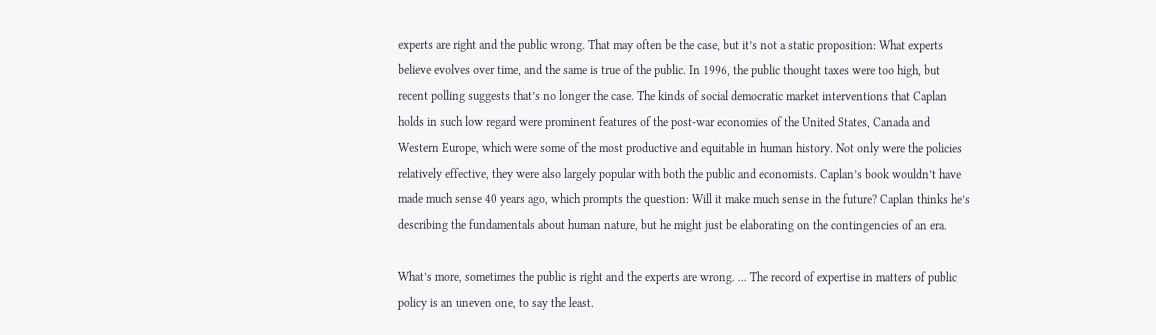experts are right and the public wrong. That may often be the case, but it’s not a static proposition: What experts believe evolves over time, and the same is true of the public. In 1996, the public thought taxes were too high, but recent polling suggests that’s no longer the case. The kinds of social democratic market interventions that Caplan holds in such low regard were prominent features of the post-war economies of the United States, Canada and Western Europe, which were some of the most productive and equitable in human history. Not only were the policies relatively effective, they were also largely popular with both the public and economists. Caplan’s book wouldn’t have made much sense 40 years ago, which prompts the question: Will it make much sense in the future? Caplan thinks he’s describing the fundamentals about human nature, but he might just be elaborating on the contingencies of an era.

What’s more, sometimes the public is right and the experts are wrong. ... The record of expertise in matters of public policy is an uneven one, to say the least.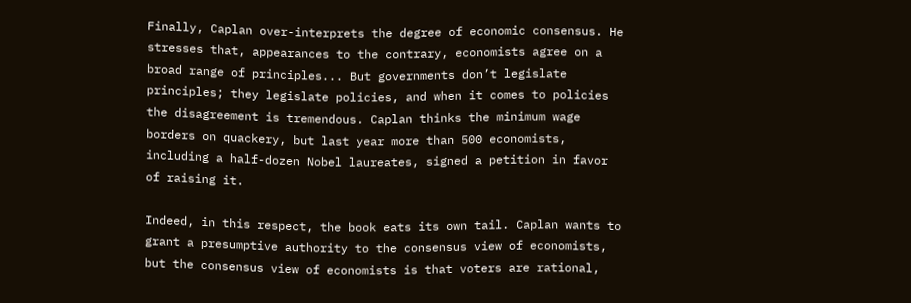Finally, Caplan over-interprets the degree of economic consensus. He stresses that, appearances to the contrary, economists agree on a broad range of principles... But governments don’t legislate principles; they legislate policies, and when it comes to policies the disagreement is tremendous. Caplan thinks the minimum wage borders on quackery, but last year more than 500 economists, including a half-dozen Nobel laureates, signed a petition in favor of raising it.

Indeed, in this respect, the book eats its own tail. Caplan wants to grant a presumptive authority to the consensus view of economists, but the consensus view of economists is that voters are rational,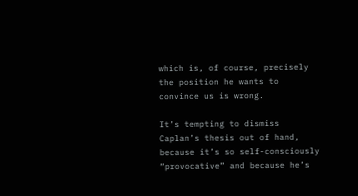which is, of course, precisely the position he wants to convince us is wrong.

It’s tempting to dismiss Caplan’s thesis out of hand, because it’s so self-consciously “provocative” and because he’s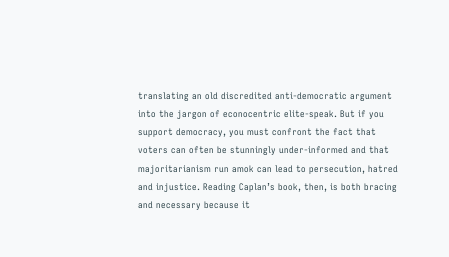translating an old discredited anti-democratic argument into the jargon of econocentric elite-speak. But if you support democracy, you must confront the fact that voters can often be stunningly under-informed and that majoritarianism run amok can lead to persecution, hatred and injustice. Reading Caplan’s book, then, is both bracing and necessary because it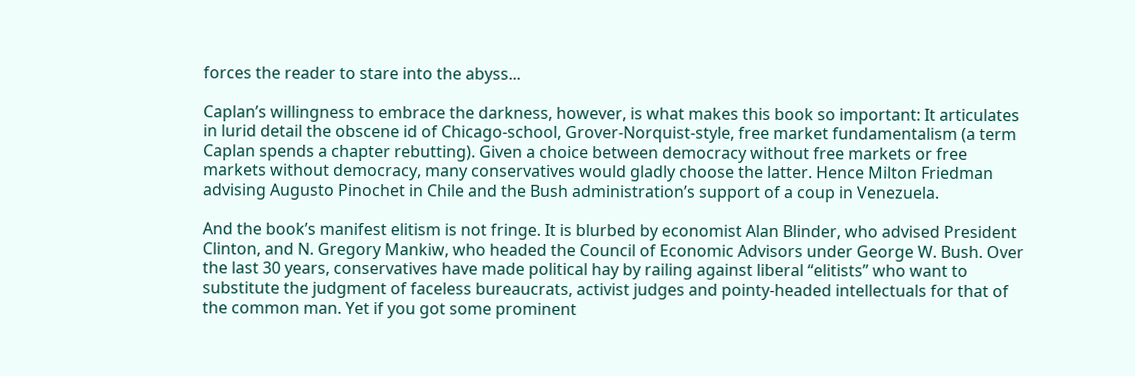forces the reader to stare into the abyss...

Caplan’s willingness to embrace the darkness, however, is what makes this book so important: It articulates in lurid detail the obscene id of Chicago-school, Grover-Norquist-style, free market fundamentalism (a term Caplan spends a chapter rebutting). Given a choice between democracy without free markets or free markets without democracy, many conservatives would gladly choose the latter. Hence Milton Friedman advising Augusto Pinochet in Chile and the Bush administration’s support of a coup in Venezuela.

And the book’s manifest elitism is not fringe. It is blurbed by economist Alan Blinder, who advised President Clinton, and N. Gregory Mankiw, who headed the Council of Economic Advisors under George W. Bush. Over the last 30 years, conservatives have made political hay by railing against liberal “elitists” who want to substitute the judgment of faceless bureaucrats, activist judges and pointy-headed intellectuals for that of the common man. Yet if you got some prominent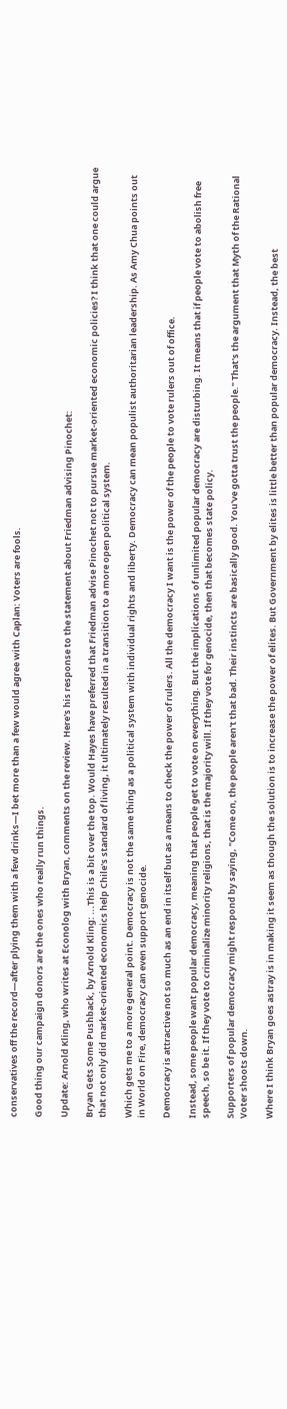conservatives off the record—after plying them with a few drinks—I bet more than a few would agree with Caplan: Voters are fools.

Good thing our campaign donors are the ones who really run things.

Update: Arnold Kling, who writes at Econolog with Bryan, comments on the review. Here's his response to the statement about Friedman advising Pinochet:

Bryan Gets Some Pushback, by Arnold Kling: ...This is a bit over the top. Would Hayes have preferred that Friedman advise Pinochet not to pursue market-oriented economic policies? I think that one could argue that not only did market-oriented economics help Chile's standard of living, it ultimately resulted in a transition to a more open political system.

Which gets me to a more general point. Democracy is not the same thing as a political system with individual rights and liberty. Democracy can mean populist authoritarian leadership. As Amy Chua points out in World on Fire, democracy can even support genocide.

Democracy is attractive not so much as an end in itself but as a means to check the power of rulers. All the democracy I want is the power of the people to vote rulers out of office.

Instead, some people want popular democracy, meaning that people get to vote on everything. But the implications of unlimited popular democracy are disturbing. It means that if people vote to abolish free speech, so be it. If they vote to criminalize minority religions, that is the majority will. If they vote for genocide, then that becomes state policy.

Supporters of popular democracy might respond by saying, "Come on, the people aren't that bad. Their instincts are basically good. You've gotta trust the people." That's the argument that Myth of the Rational Voter shoots down.

Where I think Bryan goes astray is in making it seem as though the solution is to increase the power of elites. But Government by elites is little better than popular democracy. Instead, the best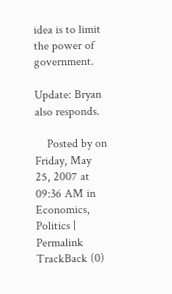idea is to limit the power of government.

Update: Bryan also responds.

    Posted by on Friday, May 25, 2007 at 09:36 AM in Economics, Politics | Permalink  TrackBack (0)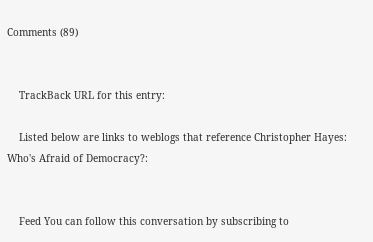Comments (89)


    TrackBack URL for this entry:

    Listed below are links to weblogs that reference Christopher Hayes: Who's Afraid of Democracy?:


    Feed You can follow this conversation by subscribing to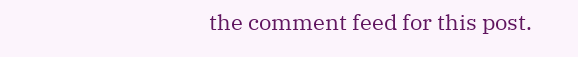the comment feed for this post.